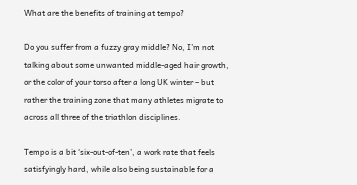What are the benefits of training at tempo?

Do you suffer from a fuzzy gray middle? No, I’m not talking about some unwanted middle-aged hair growth, or the color of your torso after a long UK winter – but rather the training zone that many athletes migrate to across all three of the triathlon disciplines.

Tempo is a bit ‘six-out-of-ten’, a work rate that feels satisfyingly hard, while also being sustainable for a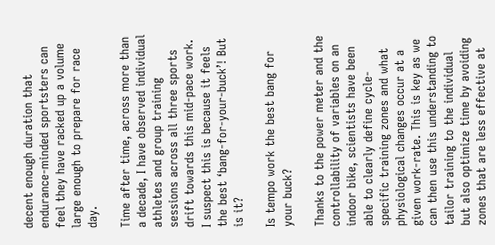decent enough duration that endurance-minded sportsters can feel they have racked up a volume large enough to prepare for race day.

Time after time, across more than a decade, I have observed individual athletes and group training sessions across all three sports drift towards this mid-pace work. I suspect this is because it feels the best ‘bang-for-your-buck’! But is it?

Is tempo work the best bang for your buck?

Thanks to the power meter and the controllability of variables on an indoor bike, scientists have been able to clearly define cycle-specific training zones and what physiological changes occur at a given work-rate. This is key as we can then use this understanding to tailor training to the individual but also optimize time by avoiding zones that are less effective at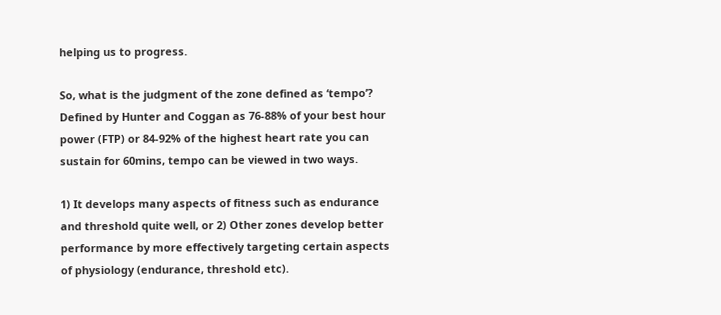helping us to progress.

So, what is the judgment of the zone defined as ‘tempo’? Defined by Hunter and Coggan as 76-88% of your best hour power (FTP) or 84-92% of the highest heart rate you can sustain for 60mins, tempo can be viewed in two ways.

1) It develops many aspects of fitness such as endurance and threshold quite well, or 2) Other zones develop better performance by more effectively targeting certain aspects of physiology (endurance, threshold etc).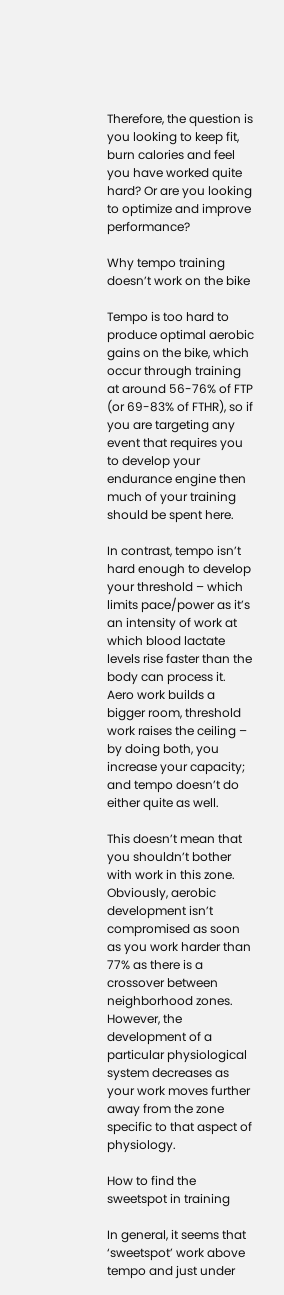Therefore, the question is you looking to keep fit, burn calories and feel you have worked quite hard? Or are you looking to optimize and improve performance?

Why tempo training doesn’t work on the bike

Tempo is too hard to produce optimal aerobic gains on the bike, which occur through training at around 56-76% of FTP (or 69-83% of FTHR), so if you are targeting any event that requires you to develop your endurance engine then much of your training should be spent here.

In contrast, tempo isn’t hard enough to develop your threshold – which limits pace/power as it’s an intensity of work at which blood lactate levels rise faster than the body can process it. Aero work builds a bigger room, threshold work raises the ceiling – by doing both, you increase your capacity; and tempo doesn’t do either quite as well.

This doesn’t mean that you shouldn’t bother with work in this zone. Obviously, aerobic development isn’t compromised as soon as you work harder than 77% as there is a crossover between neighborhood zones. However, the development of a particular physiological system decreases as your work moves further away from the zone specific to that aspect of physiology.

How to find the sweetspot in training

In general, it seems that ‘sweetspot’ work above tempo and just under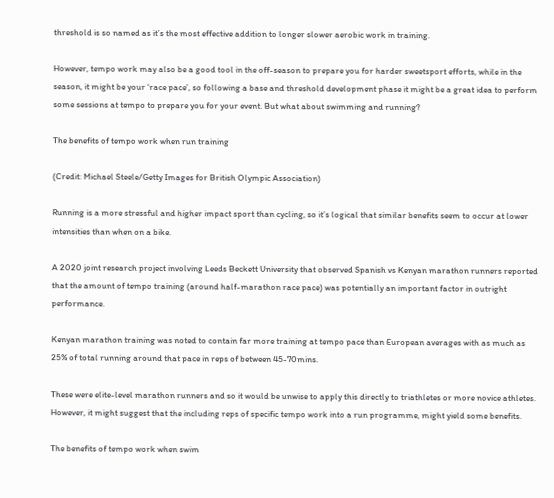threshold is so named as it’s the most effective addition to longer slower aerobic work in training.

However, tempo work may also be a good tool in the off-season to prepare you for harder sweetsport efforts, while in the season, it might be your ‘race pace’, so following a base and threshold development phase it might be a great idea to perform some sessions at tempo to prepare you for your event. But what about swimming and running?

The benefits of tempo work when run training

(Credit: Michael Steele/Getty Images for British Olympic Association)

Running is a more stressful and higher impact sport than cycling, so it’s logical that similar benefits seem to occur at lower intensities than when on a bike.

A 2020 joint research project involving Leeds Beckett University that observed Spanish vs Kenyan marathon runners reported that the amount of tempo training (around half-marathon race pace) was potentially an important factor in outright performance.

Kenyan marathon training was noted to contain far more training at tempo pace than European averages with as much as 25% of total running around that pace in reps of between 45-70mins.

These were elite-level marathon runners and so it would be unwise to apply this directly to triathletes or more novice athletes. However, it might suggest that the including reps of specific tempo work into a run programme, might yield some benefits.

The benefits of tempo work when swim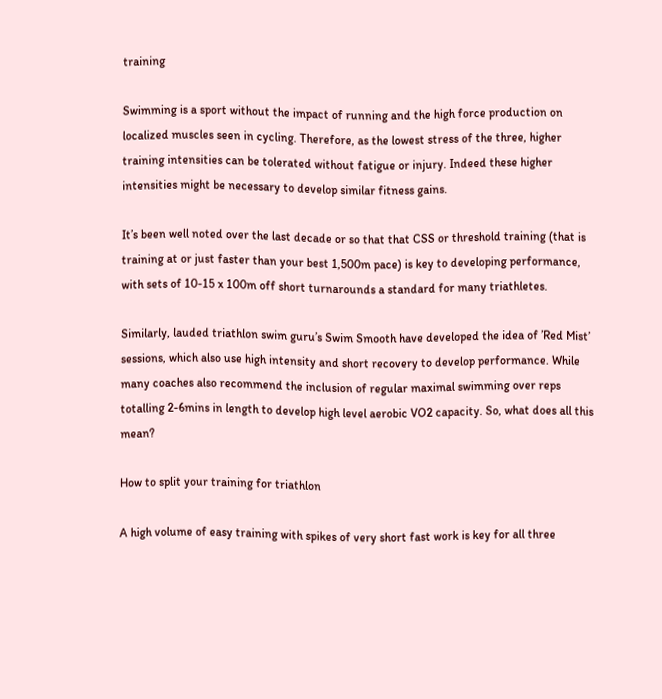training

Swimming is a sport without the impact of running and the high force production on localized muscles seen in cycling. Therefore, as the lowest stress of the three, higher training intensities can be tolerated without fatigue or injury. Indeed these higher intensities might be necessary to develop similar fitness gains.

It’s been well noted over the last decade or so that that CSS or threshold training (that is training at or just faster than your best 1,500m pace) is key to developing performance, with sets of 10-15 x 100m off short turnarounds a standard for many triathletes.

Similarly, lauded triathlon swim guru’s Swim Smooth have developed the idea of ’Red Mist’ sessions, which also use high intensity and short recovery to develop performance. While many coaches also recommend the inclusion of regular maximal swimming over reps totalling 2-6mins in length to develop high level aerobic VO2 capacity. So, what does all this mean?

How to split your training for triathlon

A high volume of easy training with spikes of very short fast work is key for all three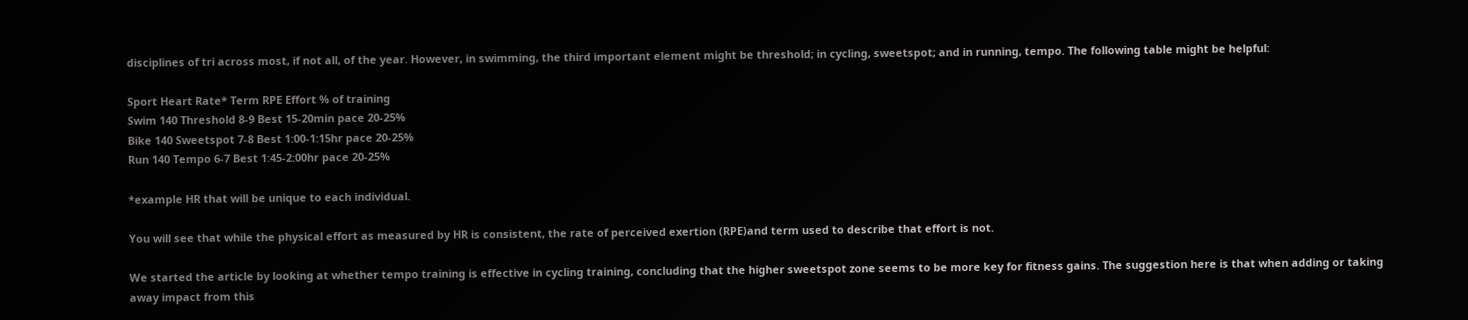disciplines of tri across most, if not all, of the year. However, in swimming, the third important element might be threshold; in cycling, sweetspot; and in running, tempo. The following table might be helpful:

Sport Heart Rate* Term RPE Effort % of training
Swim 140 Threshold 8-9 Best 15-20min pace 20-25%
Bike 140 Sweetspot 7-8 Best 1:00-1:15hr pace 20-25%
Run 140 Tempo 6-7 Best 1:45-2:00hr pace 20-25%

*example HR that will be unique to each individual.

You will see that while the physical effort as measured by HR is consistent, the rate of perceived exertion (RPE)and term used to describe that effort is not.

We started the article by looking at whether tempo training is effective in cycling training, concluding that the higher sweetspot zone seems to be more key for fitness gains. The suggestion here is that when adding or taking away impact from this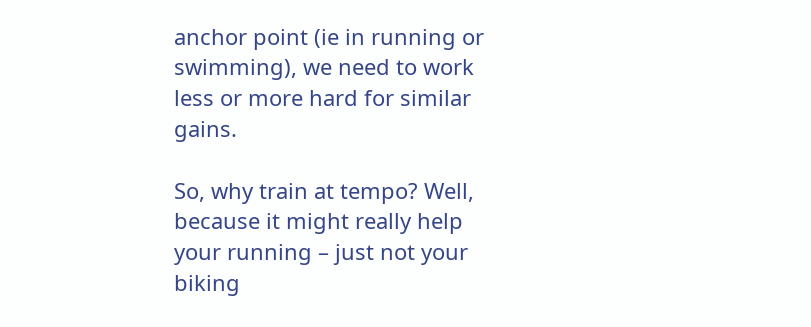anchor point (ie in running or swimming), we need to work less or more hard for similar gains.

So, why train at tempo? Well, because it might really help your running – just not your biking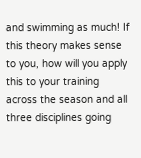and swimming as much! If this theory makes sense to you, how will you apply this to your training across the season and all three disciplines going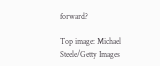forward?

Top image: Michael Steele/Getty Images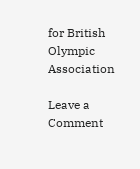for British Olympic Association

Leave a Comment